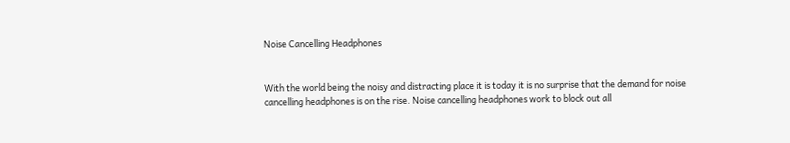Noise Cancelling Headphones


With the world being the noisy and distracting place it is today it is no surprise that the demand for noise cancelling headphones is on the rise. Noise cancelling headphones work to block out all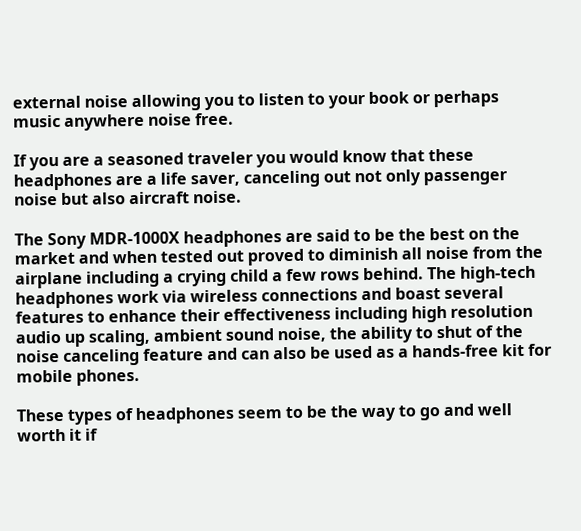external noise allowing you to listen to your book or perhaps music anywhere noise free.

If you are a seasoned traveler you would know that these headphones are a life saver, canceling out not only passenger noise but also aircraft noise.

The Sony MDR-1000X headphones are said to be the best on the market and when tested out proved to diminish all noise from the airplane including a crying child a few rows behind. The high-tech headphones work via wireless connections and boast several features to enhance their effectiveness including high resolution audio up scaling, ambient sound noise, the ability to shut of the noise canceling feature and can also be used as a hands-free kit for mobile phones.

These types of headphones seem to be the way to go and well worth it if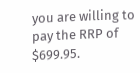you are willing to pay the RRP of $699.95.